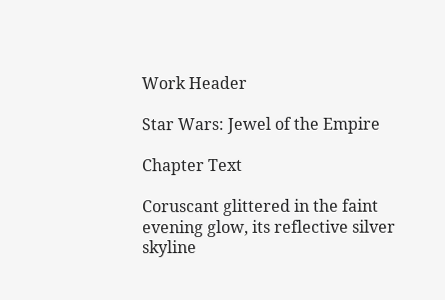Work Header

Star Wars: Jewel of the Empire

Chapter Text

Coruscant glittered in the faint evening glow, its reflective silver skyline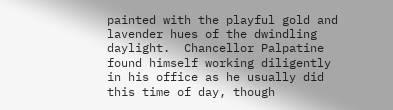painted with the playful gold and lavender hues of the dwindling daylight.  Chancellor Palpatine found himself working diligently in his office as he usually did this time of day, though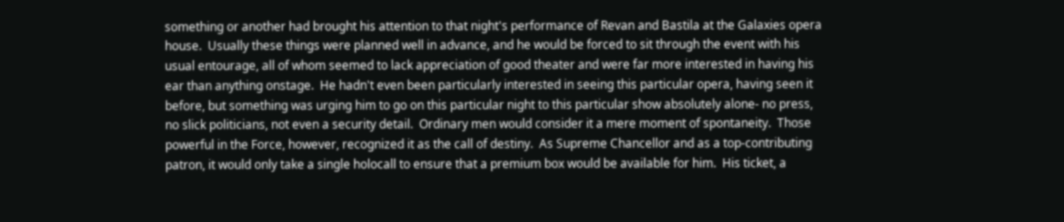something or another had brought his attention to that night's performance of Revan and Bastila at the Galaxies opera house.  Usually these things were planned well in advance, and he would be forced to sit through the event with his usual entourage, all of whom seemed to lack appreciation of good theater and were far more interested in having his ear than anything onstage.  He hadn't even been particularly interested in seeing this particular opera, having seen it before, but something was urging him to go on this particular night to this particular show absolutely alone- no press, no slick politicians, not even a security detail.  Ordinary men would consider it a mere moment of spontaneity.  Those powerful in the Force, however, recognized it as the call of destiny.  As Supreme Chancellor and as a top-contributing patron, it would only take a single holocall to ensure that a premium box would be available for him.  His ticket, a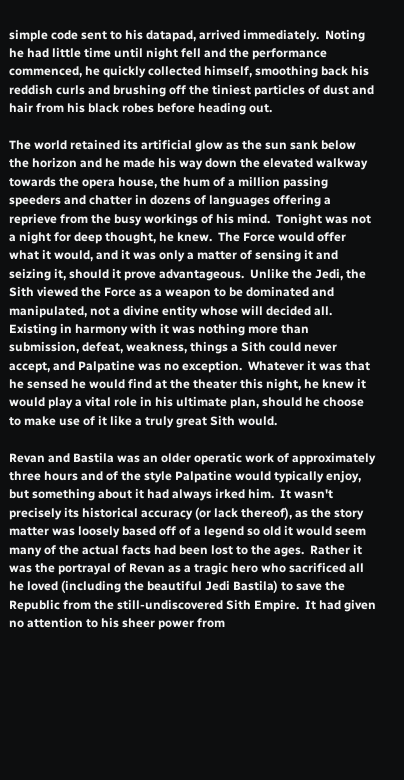simple code sent to his datapad, arrived immediately.  Noting he had little time until night fell and the performance commenced, he quickly collected himself, smoothing back his reddish curls and brushing off the tiniest particles of dust and hair from his black robes before heading out.

The world retained its artificial glow as the sun sank below the horizon and he made his way down the elevated walkway towards the opera house, the hum of a million passing speeders and chatter in dozens of languages offering a reprieve from the busy workings of his mind.  Tonight was not a night for deep thought, he knew.  The Force would offer what it would, and it was only a matter of sensing it and seizing it, should it prove advantageous.  Unlike the Jedi, the Sith viewed the Force as a weapon to be dominated and manipulated, not a divine entity whose will decided all.  Existing in harmony with it was nothing more than submission, defeat, weakness, things a Sith could never accept, and Palpatine was no exception.  Whatever it was that he sensed he would find at the theater this night, he knew it would play a vital role in his ultimate plan, should he choose to make use of it like a truly great Sith would.

Revan and Bastila was an older operatic work of approximately three hours and of the style Palpatine would typically enjoy, but something about it had always irked him.  It wasn't precisely its historical accuracy (or lack thereof), as the story matter was loosely based off of a legend so old it would seem many of the actual facts had been lost to the ages.  Rather it was the portrayal of Revan as a tragic hero who sacrificed all he loved (including the beautiful Jedi Bastila) to save the Republic from the still-undiscovered Sith Empire.  It had given no attention to his sheer power from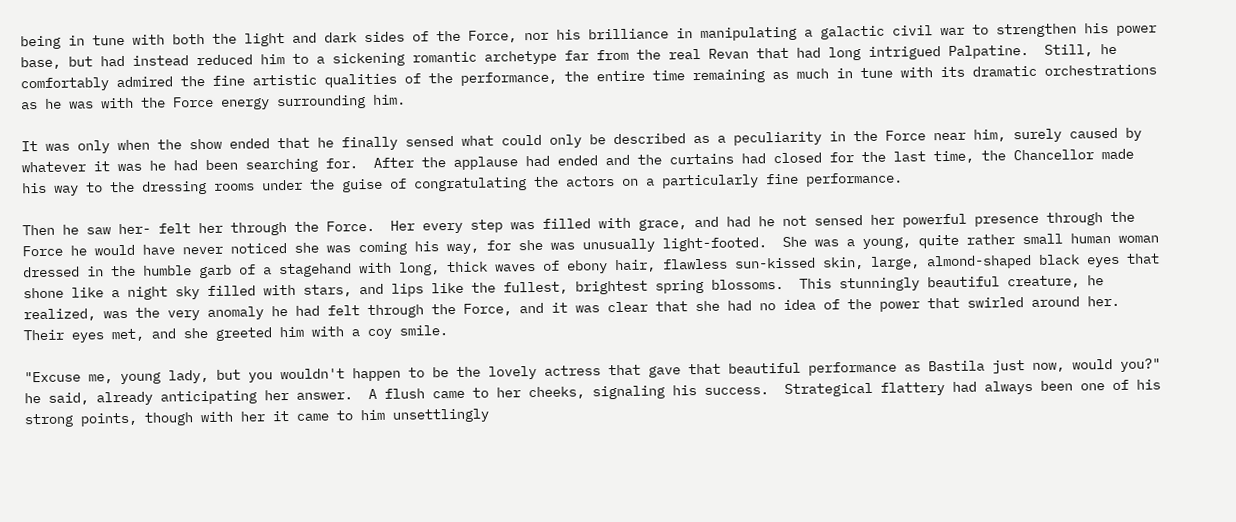being in tune with both the light and dark sides of the Force, nor his brilliance in manipulating a galactic civil war to strengthen his power base, but had instead reduced him to a sickening romantic archetype far from the real Revan that had long intrigued Palpatine.  Still, he comfortably admired the fine artistic qualities of the performance, the entire time remaining as much in tune with its dramatic orchestrations as he was with the Force energy surrounding him.

It was only when the show ended that he finally sensed what could only be described as a peculiarity in the Force near him, surely caused by whatever it was he had been searching for.  After the applause had ended and the curtains had closed for the last time, the Chancellor made his way to the dressing rooms under the guise of congratulating the actors on a particularly fine performance.

Then he saw her- felt her through the Force.  Her every step was filled with grace, and had he not sensed her powerful presence through the Force he would have never noticed she was coming his way, for she was unusually light-footed.  She was a young, quite rather small human woman dressed in the humble garb of a stagehand with long, thick waves of ebony hair, flawless sun-kissed skin, large, almond-shaped black eyes that shone like a night sky filled with stars, and lips like the fullest, brightest spring blossoms.  This stunningly beautiful creature, he realized, was the very anomaly he had felt through the Force, and it was clear that she had no idea of the power that swirled around her.  Their eyes met, and she greeted him with a coy smile.

"Excuse me, young lady, but you wouldn't happen to be the lovely actress that gave that beautiful performance as Bastila just now, would you?" he said, already anticipating her answer.  A flush came to her cheeks, signaling his success.  Strategical flattery had always been one of his strong points, though with her it came to him unsettlingly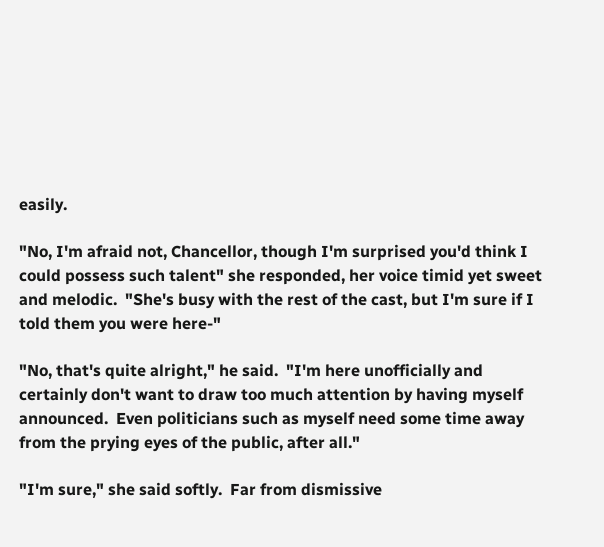easily.

"No, I'm afraid not, Chancellor, though I'm surprised you'd think I could possess such talent" she responded, her voice timid yet sweet and melodic.  "She's busy with the rest of the cast, but I'm sure if I told them you were here-"

"No, that's quite alright," he said.  "I'm here unofficially and certainly don't want to draw too much attention by having myself announced.  Even politicians such as myself need some time away from the prying eyes of the public, after all."

"I'm sure," she said softly.  Far from dismissive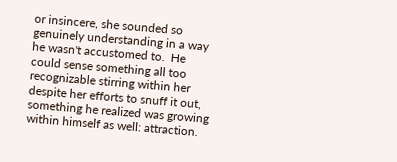or insincere, she sounded so genuinely understanding in a way he wasn't accustomed to.  He could sense something all too recognizable stirring within her despite her efforts to snuff it out, something he realized was growing within himself as well: attraction.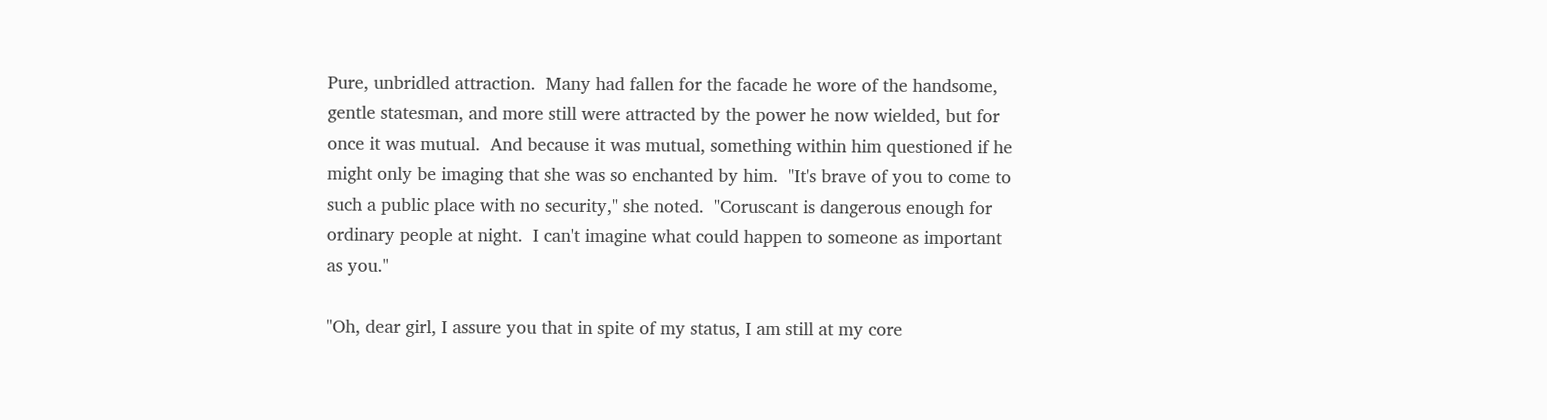Pure, unbridled attraction.  Many had fallen for the facade he wore of the handsome, gentle statesman, and more still were attracted by the power he now wielded, but for once it was mutual.  And because it was mutual, something within him questioned if he might only be imaging that she was so enchanted by him.  "It's brave of you to come to such a public place with no security," she noted.  "Coruscant is dangerous enough for ordinary people at night.  I can't imagine what could happen to someone as important as you."

"Oh, dear girl, I assure you that in spite of my status, I am still at my core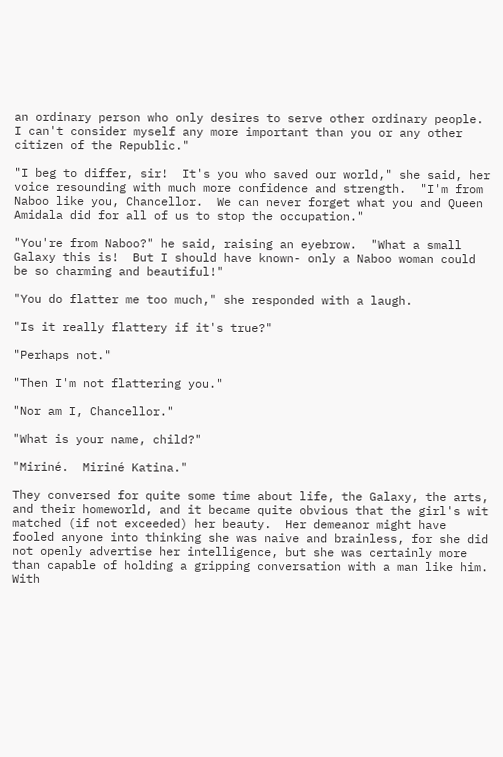an ordinary person who only desires to serve other ordinary people.  I can't consider myself any more important than you or any other citizen of the Republic."

"I beg to differ, sir!  It's you who saved our world," she said, her voice resounding with much more confidence and strength.  "I'm from Naboo like you, Chancellor.  We can never forget what you and Queen Amidala did for all of us to stop the occupation."

"You're from Naboo?" he said, raising an eyebrow.  "What a small Galaxy this is!  But I should have known- only a Naboo woman could be so charming and beautiful!"

"You do flatter me too much," she responded with a laugh.

"Is it really flattery if it's true?"

"Perhaps not."

"Then I'm not flattering you."

"Nor am I, Chancellor."

"What is your name, child?"

"Miriné.  Miriné Katina."

They conversed for quite some time about life, the Galaxy, the arts, and their homeworld, and it became quite obvious that the girl's wit matched (if not exceeded) her beauty.  Her demeanor might have fooled anyone into thinking she was naive and brainless, for she did not openly advertise her intelligence, but she was certainly more than capable of holding a gripping conversation with a man like him.  With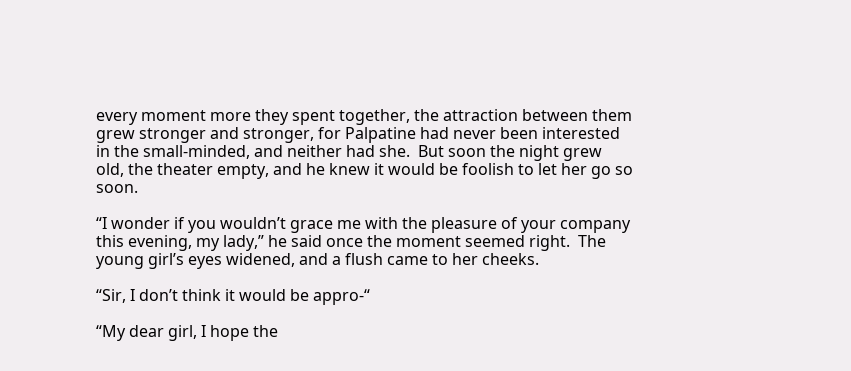every moment more they spent together, the attraction between them grew stronger and stronger, for Palpatine had never been interested in the small-minded, and neither had she.  But soon the night grew old, the theater empty, and he knew it would be foolish to let her go so soon.

“I wonder if you wouldn’t grace me with the pleasure of your company this evening, my lady,” he said once the moment seemed right.  The young girl’s eyes widened, and a flush came to her cheeks.

“Sir, I don’t think it would be appro-“

“My dear girl, I hope the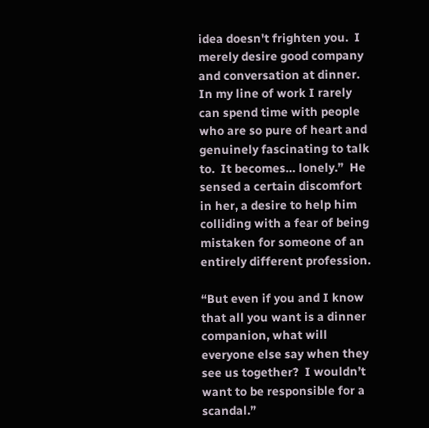idea doesn't frighten you.  I merely desire good company and conversation at dinner.  In my line of work I rarely can spend time with people who are so pure of heart and genuinely fascinating to talk to.  It becomes… lonely.”  He sensed a certain discomfort in her, a desire to help him colliding with a fear of being mistaken for someone of an entirely different profession.

“But even if you and I know that all you want is a dinner companion, what will everyone else say when they see us together?  I wouldn’t want to be responsible for a scandal.”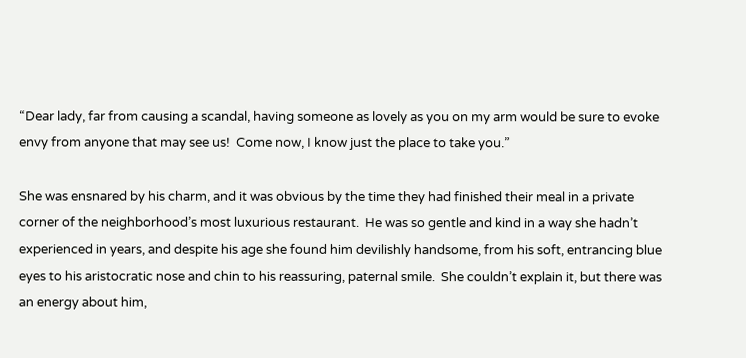“Dear lady, far from causing a scandal, having someone as lovely as you on my arm would be sure to evoke envy from anyone that may see us!  Come now, I know just the place to take you.”

She was ensnared by his charm, and it was obvious by the time they had finished their meal in a private corner of the neighborhood’s most luxurious restaurant.  He was so gentle and kind in a way she hadn’t experienced in years, and despite his age she found him devilishly handsome, from his soft, entrancing blue eyes to his aristocratic nose and chin to his reassuring, paternal smile.  She couldn’t explain it, but there was an energy about him,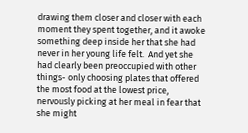drawing them closer and closer with each moment they spent together, and it awoke something deep inside her that she had never in her young life felt.  And yet she had clearly been preoccupied with other things- only choosing plates that offered the most food at the lowest price, nervously picking at her meal in fear that she might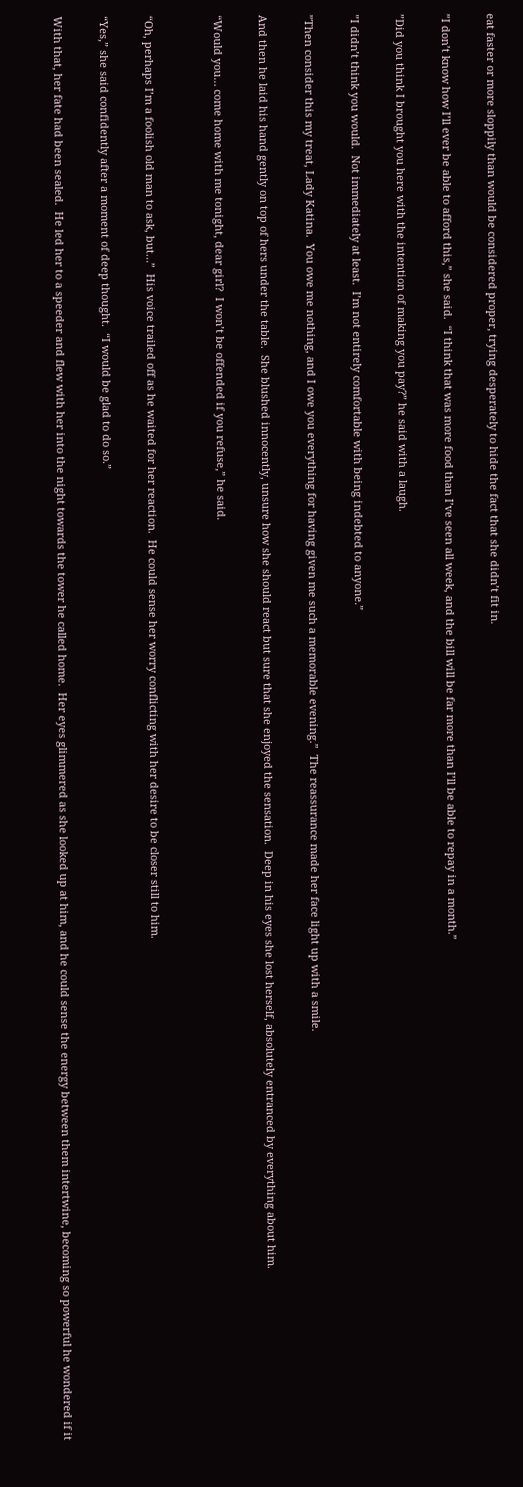eat faster or more sloppily than would be considered proper, trying desperately to hide the fact that she didn’t fit in.

”I don’t know how I’ll ever be able to afford this,” she said.  “I think that was more food than I’ve seen all week, and the bill will be far more than I’ll be able to repay in a month.”

”Did you think I brought you here with the intention of making you pay?” he said with a laugh.

”I didn’t think you would.  Not immediately at least.  I’m not entirely comfortable with being indebted to anyone.”

”Then consider this my treat, Lady Katina.  You owe me nothing, and I owe you everything for having given me such a memorable evening.”  The reassurance made her face light up with a smile.

And then he laid his hand gently on top of hers under the table.  She blushed innocently, unsure how she should react but sure that she enjoyed the sensation.  Deep in his eyes she lost herself, absolutely entranced by everything about him.

“Would you… come home with me tonight, dear girl?  I won’t be offended if you refuse,” he said.


“Oh, perhaps I’m a foolish old man to ask, but…”  His voice trailed off as he waited for her reaction.  He could sense her worry conflicting with her desire to be closer still to him.

“Yes,” she said confidently after a moment of deep thought.  “I would be glad to do so.”

With that, her fate had been sealed.  He led her to a speeder and flew with her into the night towards the tower he called home.  Her eyes glimmered as she looked up at him, and he could sense the energy between them intertwine, becoming so powerful he wondered if it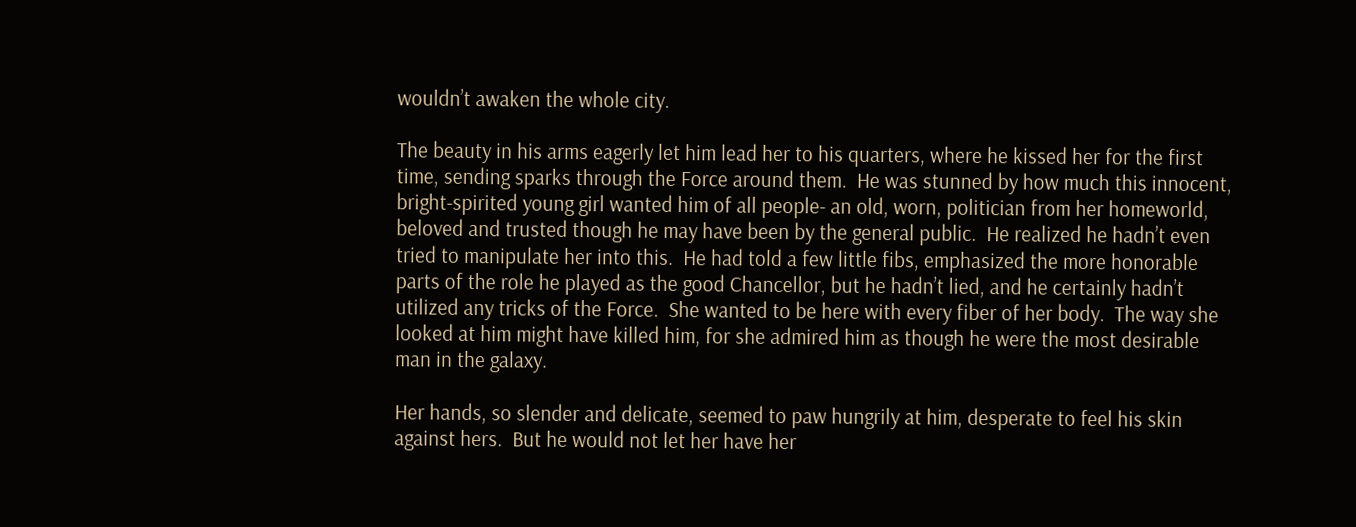wouldn’t awaken the whole city.

The beauty in his arms eagerly let him lead her to his quarters, where he kissed her for the first time, sending sparks through the Force around them.  He was stunned by how much this innocent, bright-spirited young girl wanted him of all people- an old, worn, politician from her homeworld, beloved and trusted though he may have been by the general public.  He realized he hadn’t even tried to manipulate her into this.  He had told a few little fibs, emphasized the more honorable parts of the role he played as the good Chancellor, but he hadn’t lied, and he certainly hadn’t utilized any tricks of the Force.  She wanted to be here with every fiber of her body.  The way she looked at him might have killed him, for she admired him as though he were the most desirable man in the galaxy.

Her hands, so slender and delicate, seemed to paw hungrily at him, desperate to feel his skin against hers.  But he would not let her have her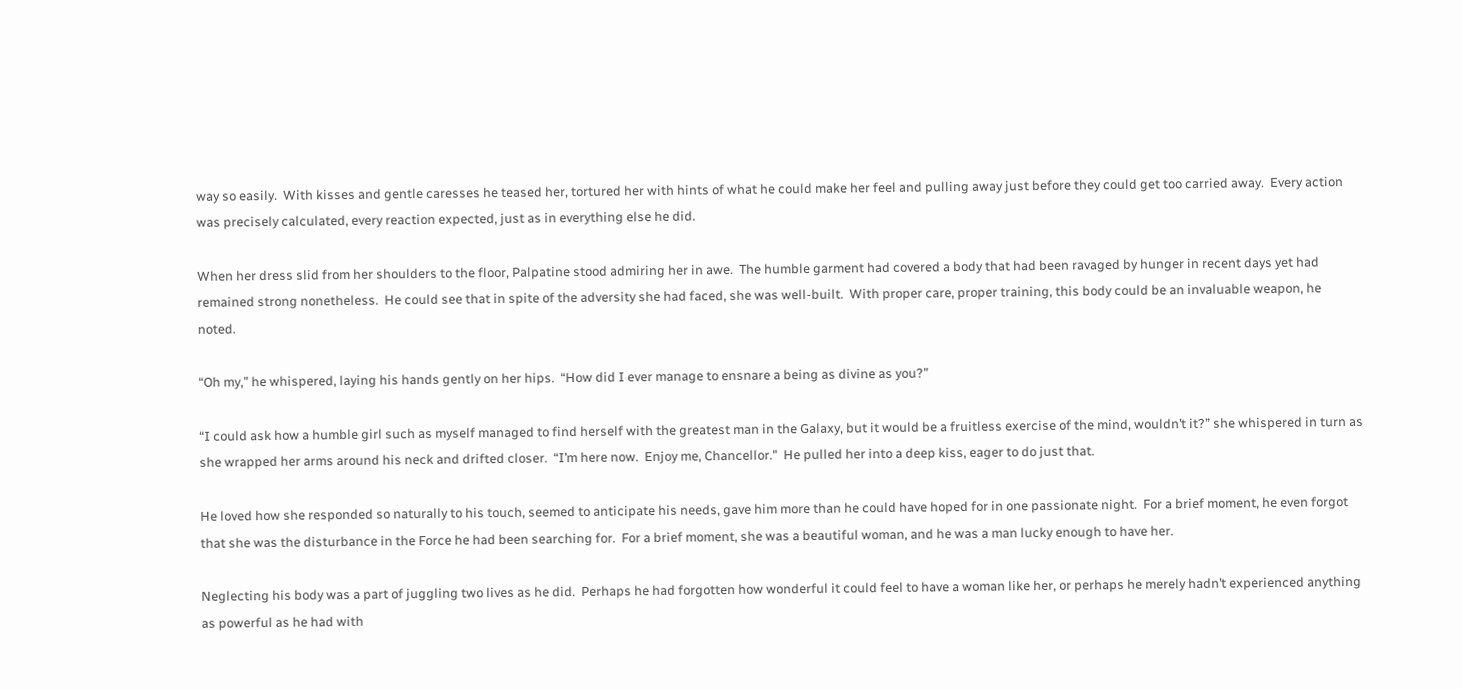way so easily.  With kisses and gentle caresses he teased her, tortured her with hints of what he could make her feel and pulling away just before they could get too carried away.  Every action was precisely calculated, every reaction expected, just as in everything else he did.

When her dress slid from her shoulders to the floor, Palpatine stood admiring her in awe.  The humble garment had covered a body that had been ravaged by hunger in recent days yet had remained strong nonetheless.  He could see that in spite of the adversity she had faced, she was well-built.  With proper care, proper training, this body could be an invaluable weapon, he noted.

“Oh my,” he whispered, laying his hands gently on her hips.  “How did I ever manage to ensnare a being as divine as you?”

“I could ask how a humble girl such as myself managed to find herself with the greatest man in the Galaxy, but it would be a fruitless exercise of the mind, wouldn’t it?” she whispered in turn as she wrapped her arms around his neck and drifted closer.  “I’m here now.  Enjoy me, Chancellor."  He pulled her into a deep kiss, eager to do just that.

He loved how she responded so naturally to his touch, seemed to anticipate his needs, gave him more than he could have hoped for in one passionate night.  For a brief moment, he even forgot that she was the disturbance in the Force he had been searching for.  For a brief moment, she was a beautiful woman, and he was a man lucky enough to have her.

Neglecting his body was a part of juggling two lives as he did.  Perhaps he had forgotten how wonderful it could feel to have a woman like her, or perhaps he merely hadn’t experienced anything as powerful as he had with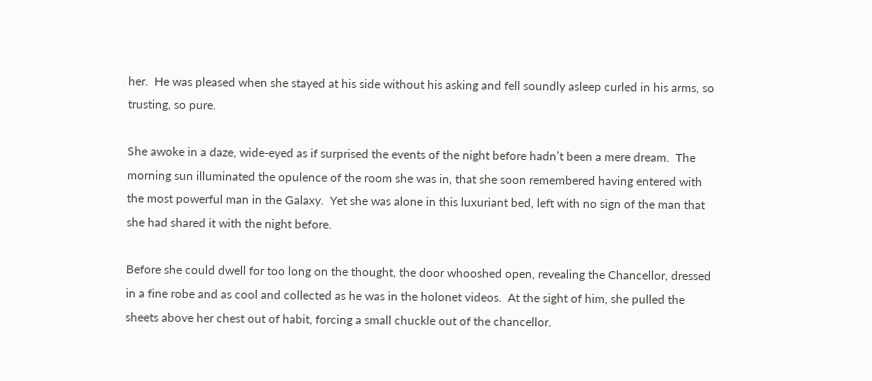her.  He was pleased when she stayed at his side without his asking and fell soundly asleep curled in his arms, so trusting, so pure.

She awoke in a daze, wide-eyed as if surprised the events of the night before hadn’t been a mere dream.  The morning sun illuminated the opulence of the room she was in, that she soon remembered having entered with the most powerful man in the Galaxy.  Yet she was alone in this luxuriant bed, left with no sign of the man that she had shared it with the night before.

Before she could dwell for too long on the thought, the door whooshed open, revealing the Chancellor, dressed in a fine robe and as cool and collected as he was in the holonet videos.  At the sight of him, she pulled the sheets above her chest out of habit, forcing a small chuckle out of the chancellor.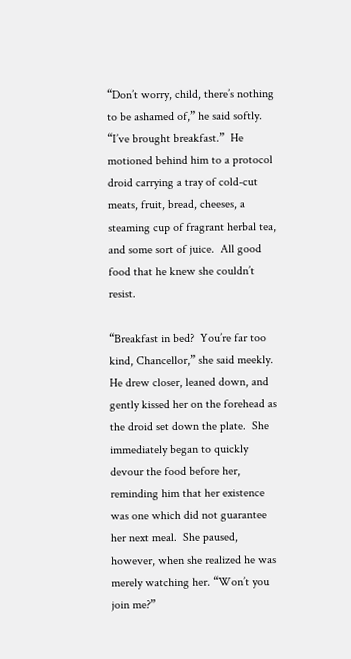“Don’t worry, child, there’s nothing to be ashamed of,” he said softly.  “I’ve brought breakfast.”  He motioned behind him to a protocol droid carrying a tray of cold-cut meats, fruit, bread, cheeses, a steaming cup of fragrant herbal tea, and some sort of juice.  All good food that he knew she couldn’t resist.

“Breakfast in bed?  You’re far too kind, Chancellor,” she said meekly.  He drew closer, leaned down, and gently kissed her on the forehead as the droid set down the plate.  She immediately began to quickly devour the food before her, reminding him that her existence was one which did not guarantee her next meal.  She paused, however, when she realized he was merely watching her. “Won’t you join me?”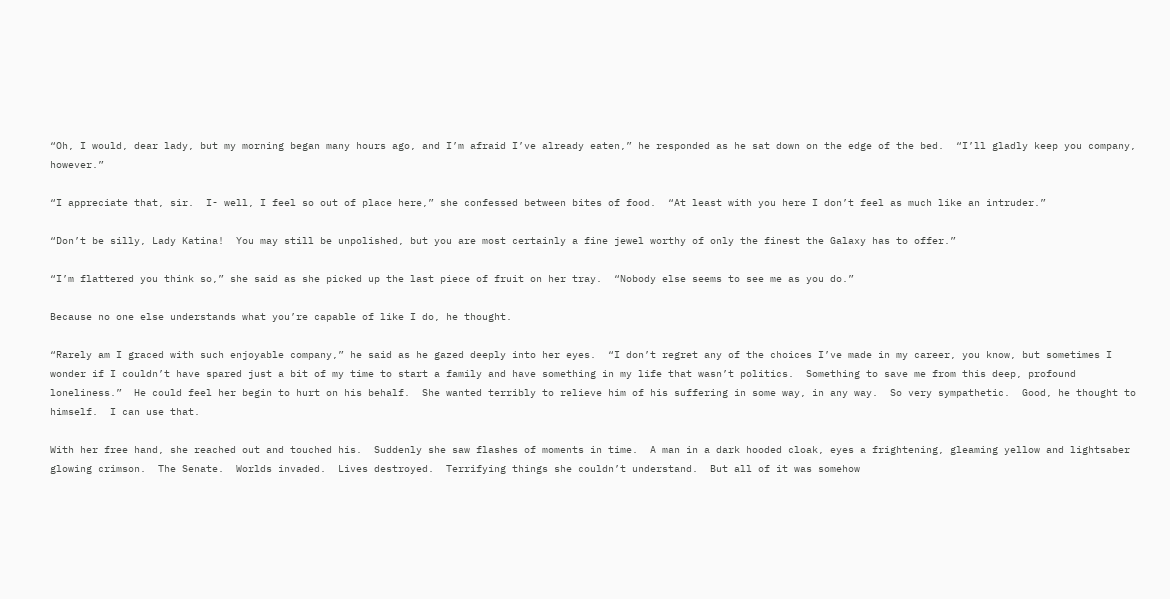“Oh, I would, dear lady, but my morning began many hours ago, and I’m afraid I’ve already eaten,” he responded as he sat down on the edge of the bed.  “I’ll gladly keep you company, however.”

“I appreciate that, sir.  I- well, I feel so out of place here,” she confessed between bites of food.  “At least with you here I don’t feel as much like an intruder.”

“Don’t be silly, Lady Katina!  You may still be unpolished, but you are most certainly a fine jewel worthy of only the finest the Galaxy has to offer.”

“I’m flattered you think so,” she said as she picked up the last piece of fruit on her tray.  “Nobody else seems to see me as you do.”

Because no one else understands what you’re capable of like I do, he thought.

“Rarely am I graced with such enjoyable company,” he said as he gazed deeply into her eyes.  “I don’t regret any of the choices I’ve made in my career, you know, but sometimes I wonder if I couldn’t have spared just a bit of my time to start a family and have something in my life that wasn’t politics.  Something to save me from this deep, profound loneliness.”  He could feel her begin to hurt on his behalf.  She wanted terribly to relieve him of his suffering in some way, in any way.  So very sympathetic.  Good, he thought to himself.  I can use that.

With her free hand, she reached out and touched his.  Suddenly she saw flashes of moments in time.  A man in a dark hooded cloak, eyes a frightening, gleaming yellow and lightsaber glowing crimson.  The Senate.  Worlds invaded.  Lives destroyed.  Terrifying things she couldn’t understand.  But all of it was somehow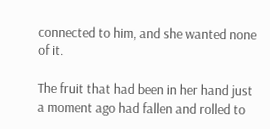connected to him, and she wanted none of it.

The fruit that had been in her hand just a moment ago had fallen and rolled to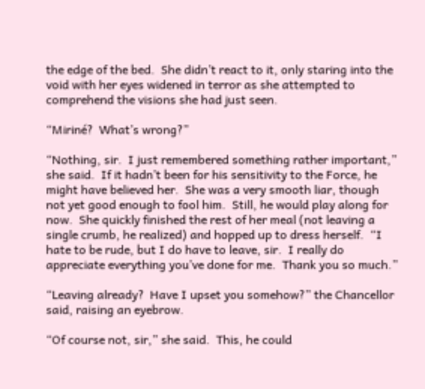the edge of the bed.  She didn’t react to it, only staring into the void with her eyes widened in terror as she attempted to comprehend the visions she had just seen.

“Miriné?  What’s wrong?”

“Nothing, sir.  I just remembered something rather important,” she said.  If it hadn’t been for his sensitivity to the Force, he might have believed her.  She was a very smooth liar, though not yet good enough to fool him.  Still, he would play along for now.  She quickly finished the rest of her meal (not leaving a single crumb, he realized) and hopped up to dress herself.  “I hate to be rude, but I do have to leave, sir.  I really do appreciate everything you’ve done for me.  Thank you so much.”

“Leaving already?  Have I upset you somehow?” the Chancellor said, raising an eyebrow.

“Of course not, sir,” she said.  This, he could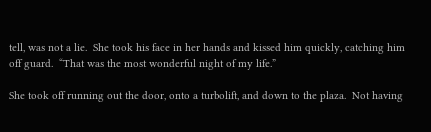tell, was not a lie.  She took his face in her hands and kissed him quickly, catching him off guard.  “That was the most wonderful night of my life.”

She took off running out the door, onto a turbolift, and down to the plaza.  Not having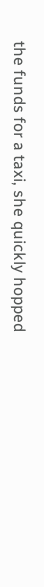the funds for a taxi, she quickly hopped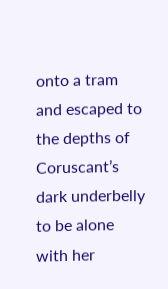onto a tram and escaped to the depths of Coruscant’s dark underbelly to be alone with her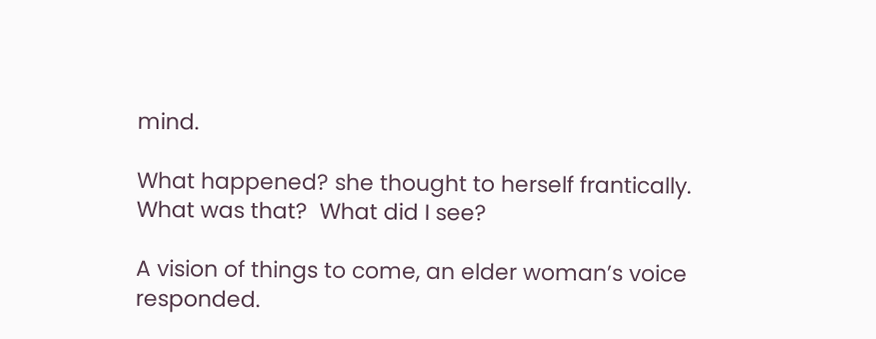mind.

What happened? she thought to herself frantically. What was that?  What did I see?

A vision of things to come, an elder woman’s voice responded.